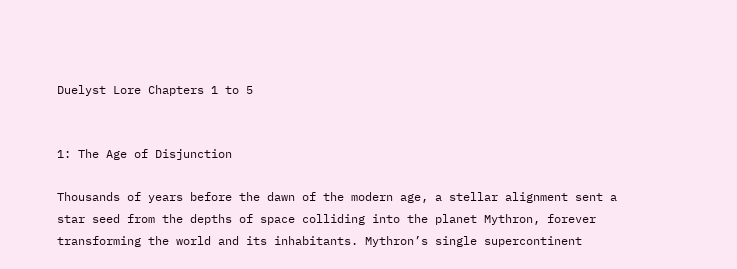Duelyst Lore Chapters 1 to 5


1: The Age of Disjunction

Thousands of years before the dawn of the modern age, a stellar alignment sent a star seed from the depths of space colliding into the planet Mythron, forever transforming the world and its inhabitants. Mythron’s single supercontinent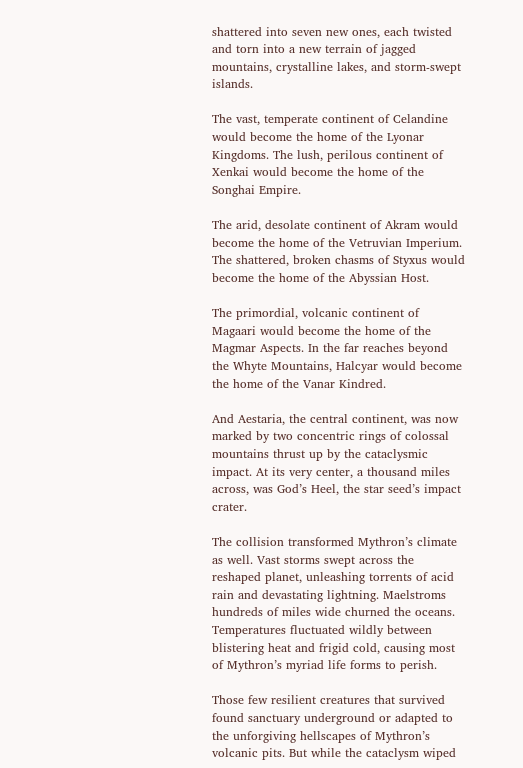shattered into seven new ones, each twisted and torn into a new terrain of jagged mountains, crystalline lakes, and storm-swept islands.

The vast, temperate continent of Celandine would become the home of the Lyonar Kingdoms. The lush, perilous continent of Xenkai would become the home of the Songhai Empire.

The arid, desolate continent of Akram would become the home of the Vetruvian Imperium. The shattered, broken chasms of Styxus would become the home of the Abyssian Host.

The primordial, volcanic continent of Magaari would become the home of the Magmar Aspects. In the far reaches beyond the Whyte Mountains, Halcyar would become the home of the Vanar Kindred.

And Aestaria, the central continent, was now marked by two concentric rings of colossal mountains thrust up by the cataclysmic impact. At its very center, a thousand miles across, was God’s Heel, the star seed’s impact crater.

The collision transformed Mythron’s climate as well. Vast storms swept across the reshaped planet, unleashing torrents of acid rain and devastating lightning. Maelstroms hundreds of miles wide churned the oceans. Temperatures fluctuated wildly between blistering heat and frigid cold, causing most of Mythron’s myriad life forms to perish.

Those few resilient creatures that survived found sanctuary underground or adapted to the unforgiving hellscapes of Mythron’s volcanic pits. But while the cataclysm wiped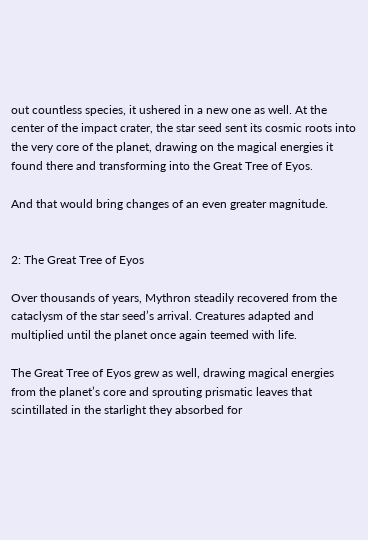out countless species, it ushered in a new one as well. At the center of the impact crater, the star seed sent its cosmic roots into the very core of the planet, drawing on the magical energies it found there and transforming into the Great Tree of Eyos.

And that would bring changes of an even greater magnitude.


2: The Great Tree of Eyos

Over thousands of years, Mythron steadily recovered from the cataclysm of the star seed’s arrival. Creatures adapted and multiplied until the planet once again teemed with life.

The Great Tree of Eyos grew as well, drawing magical energies from the planet’s core and sprouting prismatic leaves that scintillated in the starlight they absorbed for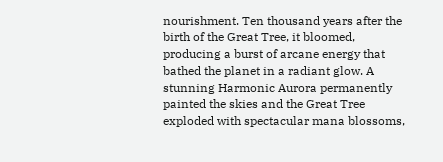nourishment. Ten thousand years after the birth of the Great Tree, it bloomed, producing a burst of arcane energy that bathed the planet in a radiant glow. A stunning Harmonic Aurora permanently painted the skies and the Great Tree exploded with spectacular mana blossoms,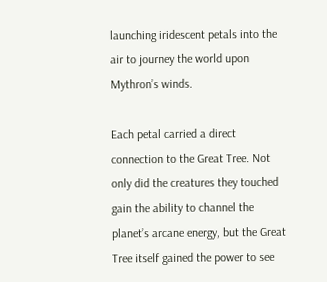launching iridescent petals into the air to journey the world upon Mythron’s winds.

Each petal carried a direct connection to the Great Tree. Not only did the creatures they touched gain the ability to channel the planet’s arcane energy, but the Great Tree itself gained the power to see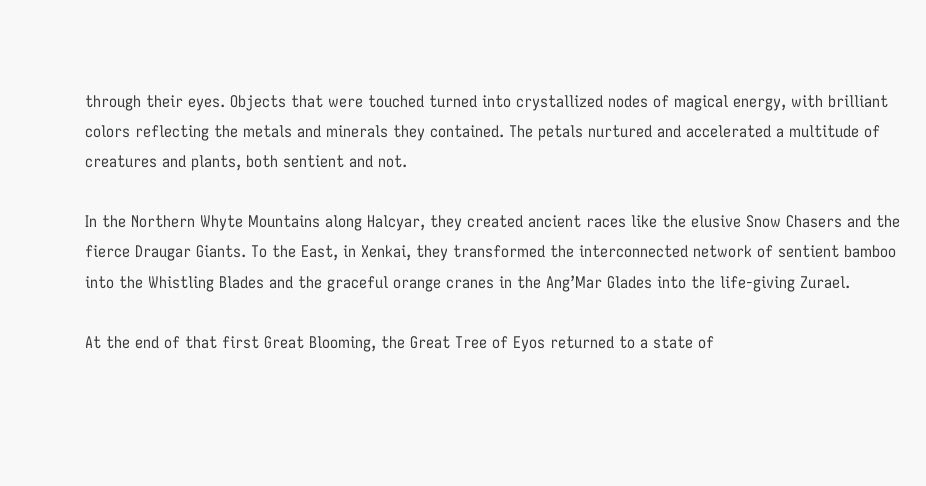through their eyes. Objects that were touched turned into crystallized nodes of magical energy, with brilliant colors reflecting the metals and minerals they contained. The petals nurtured and accelerated a multitude of creatures and plants, both sentient and not.

In the Northern Whyte Mountains along Halcyar, they created ancient races like the elusive Snow Chasers and the fierce Draugar Giants. To the East, in Xenkai, they transformed the interconnected network of sentient bamboo into the Whistling Blades and the graceful orange cranes in the Ang’Mar Glades into the life-giving Zurael.

At the end of that first Great Blooming, the Great Tree of Eyos returned to a state of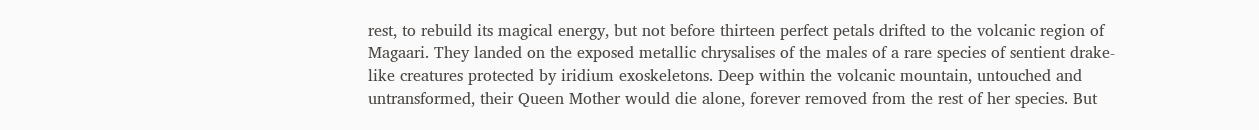rest, to rebuild its magical energy, but not before thirteen perfect petals drifted to the volcanic region of Magaari. They landed on the exposed metallic chrysalises of the males of a rare species of sentient drake-like creatures protected by iridium exoskeletons. Deep within the volcanic mountain, untouched and untransformed, their Queen Mother would die alone, forever removed from the rest of her species. But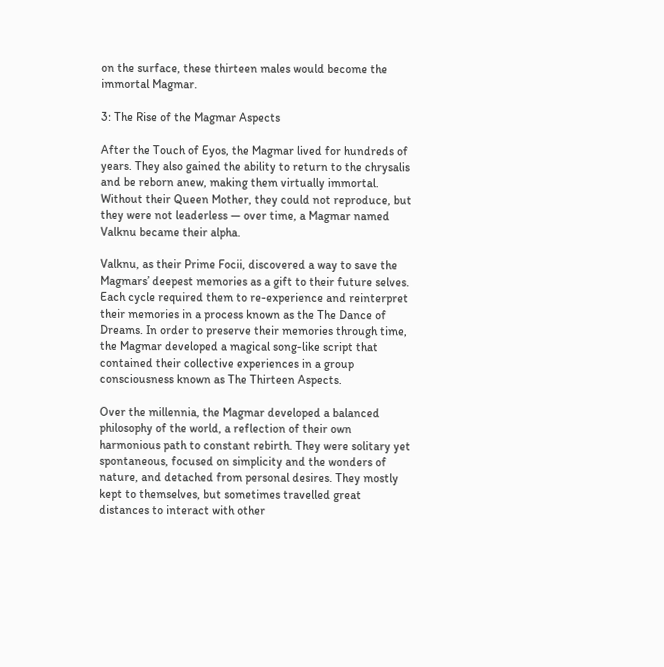on the surface, these thirteen males would become the immortal Magmar.

3: The Rise of the Magmar Aspects

After the Touch of Eyos, the Magmar lived for hundreds of years. They also gained the ability to return to the chrysalis and be reborn anew, making them virtually immortal. Without their Queen Mother, they could not reproduce, but they were not leaderless — over time, a Magmar named Valknu became their alpha.

Valknu, as their Prime Focii, discovered a way to save the Magmars’ deepest memories as a gift to their future selves. Each cycle required them to re-experience and reinterpret their memories in a process known as the The Dance of Dreams. In order to preserve their memories through time, the Magmar developed a magical song-like script that contained their collective experiences in a group consciousness known as The Thirteen Aspects.

Over the millennia, the Magmar developed a balanced philosophy of the world, a reflection of their own harmonious path to constant rebirth. They were solitary yet spontaneous, focused on simplicity and the wonders of nature, and detached from personal desires. They mostly kept to themselves, but sometimes travelled great distances to interact with other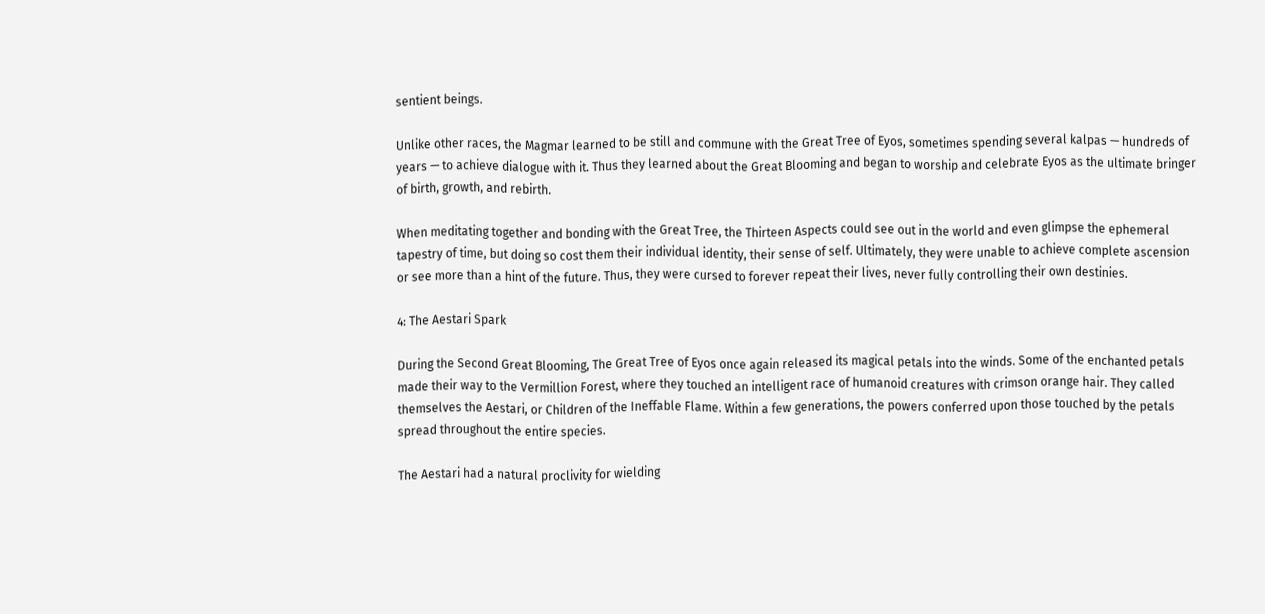sentient beings.

Unlike other races, the Magmar learned to be still and commune with the Great Tree of Eyos, sometimes spending several kalpas — hundreds of years — to achieve dialogue with it. Thus they learned about the Great Blooming and began to worship and celebrate Eyos as the ultimate bringer of birth, growth, and rebirth.

When meditating together and bonding with the Great Tree, the Thirteen Aspects could see out in the world and even glimpse the ephemeral tapestry of time, but doing so cost them their individual identity, their sense of self. Ultimately, they were unable to achieve complete ascension or see more than a hint of the future. Thus, they were cursed to forever repeat their lives, never fully controlling their own destinies.

4: The Aestari Spark

During the Second Great Blooming, The Great Tree of Eyos once again released its magical petals into the winds. Some of the enchanted petals made their way to the Vermillion Forest, where they touched an intelligent race of humanoid creatures with crimson orange hair. They called themselves the Aestari, or Children of the Ineffable Flame. Within a few generations, the powers conferred upon those touched by the petals spread throughout the entire species.

The Aestari had a natural proclivity for wielding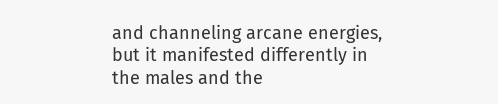and channeling arcane energies, but it manifested differently in the males and the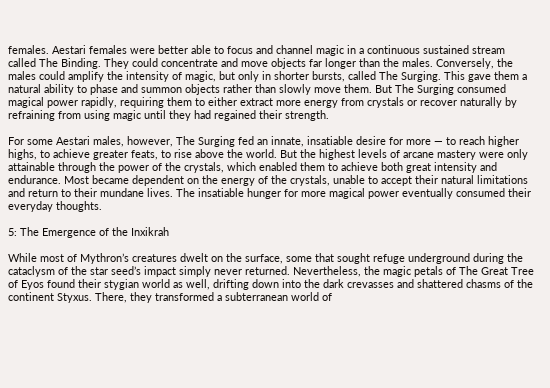females. Aestari females were better able to focus and channel magic in a continuous sustained stream called The Binding. They could concentrate and move objects far longer than the males. Conversely, the males could amplify the intensity of magic, but only in shorter bursts, called The Surging. This gave them a natural ability to phase and summon objects rather than slowly move them. But The Surging consumed magical power rapidly, requiring them to either extract more energy from crystals or recover naturally by refraining from using magic until they had regained their strength.

For some Aestari males, however, The Surging fed an innate, insatiable desire for more — to reach higher highs, to achieve greater feats, to rise above the world. But the highest levels of arcane mastery were only attainable through the power of the crystals, which enabled them to achieve both great intensity and endurance. Most became dependent on the energy of the crystals, unable to accept their natural limitations and return to their mundane lives. The insatiable hunger for more magical power eventually consumed their everyday thoughts.

5: The Emergence of the Inxikrah

While most of Mythron’s creatures dwelt on the surface, some that sought refuge underground during the cataclysm of the star seed’s impact simply never returned. Nevertheless, the magic petals of The Great Tree of Eyos found their stygian world as well, drifting down into the dark crevasses and shattered chasms of the continent Styxus. There, they transformed a subterranean world of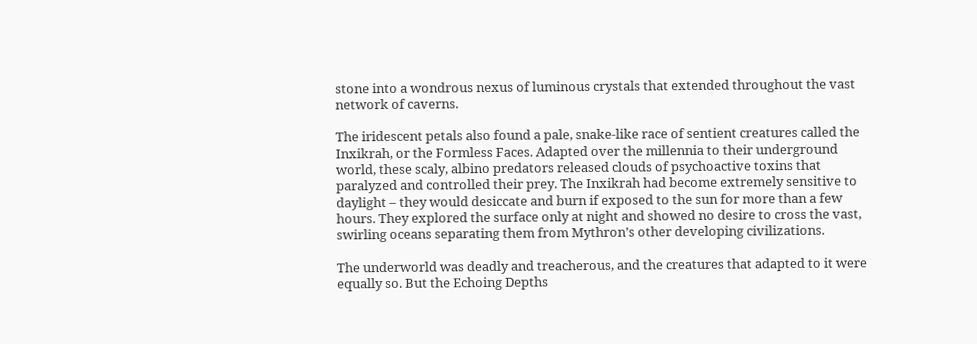stone into a wondrous nexus of luminous crystals that extended throughout the vast network of caverns.

The iridescent petals also found a pale, snake-like race of sentient creatures called the Inxikrah, or the Formless Faces. Adapted over the millennia to their underground world, these scaly, albino predators released clouds of psychoactive toxins that paralyzed and controlled their prey. The Inxikrah had become extremely sensitive to daylight – they would desiccate and burn if exposed to the sun for more than a few hours. They explored the surface only at night and showed no desire to cross the vast, swirling oceans separating them from Mythron’s other developing civilizations.

The underworld was deadly and treacherous, and the creatures that adapted to it were equally so. But the Echoing Depths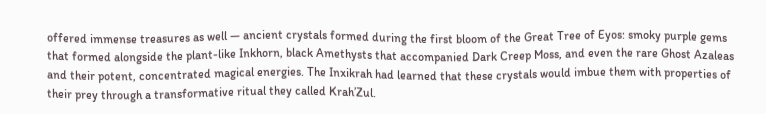offered immense treasures as well — ancient crystals formed during the first bloom of the Great Tree of Eyos: smoky purple gems that formed alongside the plant-like Inkhorn, black Amethysts that accompanied Dark Creep Moss, and even the rare Ghost Azaleas and their potent, concentrated magical energies. The Inxikrah had learned that these crystals would imbue them with properties of their prey through a transformative ritual they called Krah’Zul.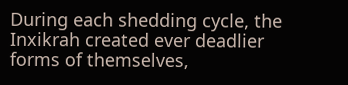During each shedding cycle, the Inxikrah created ever deadlier forms of themselves,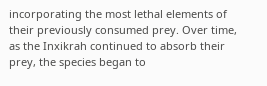incorporating the most lethal elements of their previously consumed prey. Over time, as the Inxikrah continued to absorb their prey, the species began to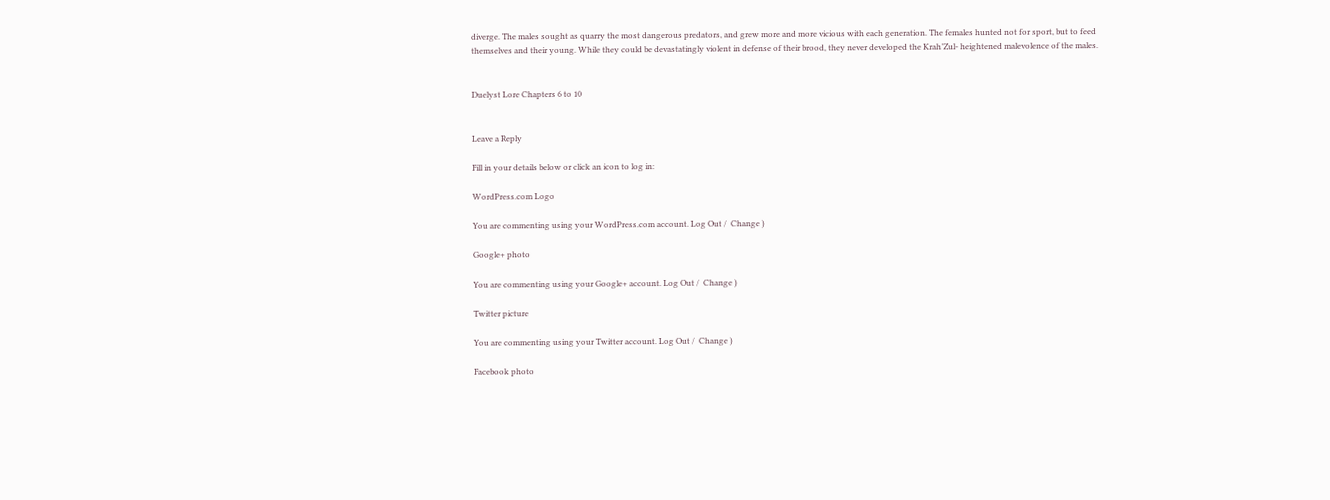diverge. The males sought as quarry the most dangerous predators, and grew more and more vicious with each generation. The females hunted not for sport, but to feed themselves and their young. While they could be devastatingly violent in defense of their brood, they never developed the Krah’Zul- heightened malevolence of the males.


Duelyst Lore Chapters 6 to 10


Leave a Reply

Fill in your details below or click an icon to log in:

WordPress.com Logo

You are commenting using your WordPress.com account. Log Out /  Change )

Google+ photo

You are commenting using your Google+ account. Log Out /  Change )

Twitter picture

You are commenting using your Twitter account. Log Out /  Change )

Facebook photo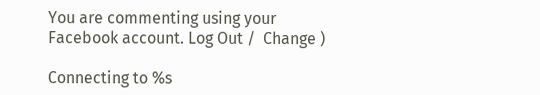You are commenting using your Facebook account. Log Out /  Change )

Connecting to %s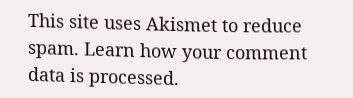This site uses Akismet to reduce spam. Learn how your comment data is processed.